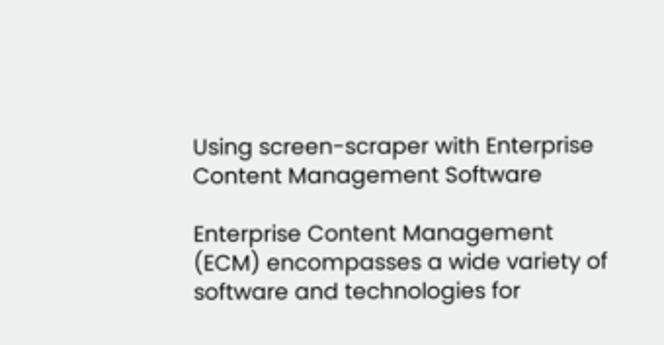Using screen-scraper with Enterprise Content Management Software

Enterprise Content Management (ECM) encompasses a wide variety of software and technologies for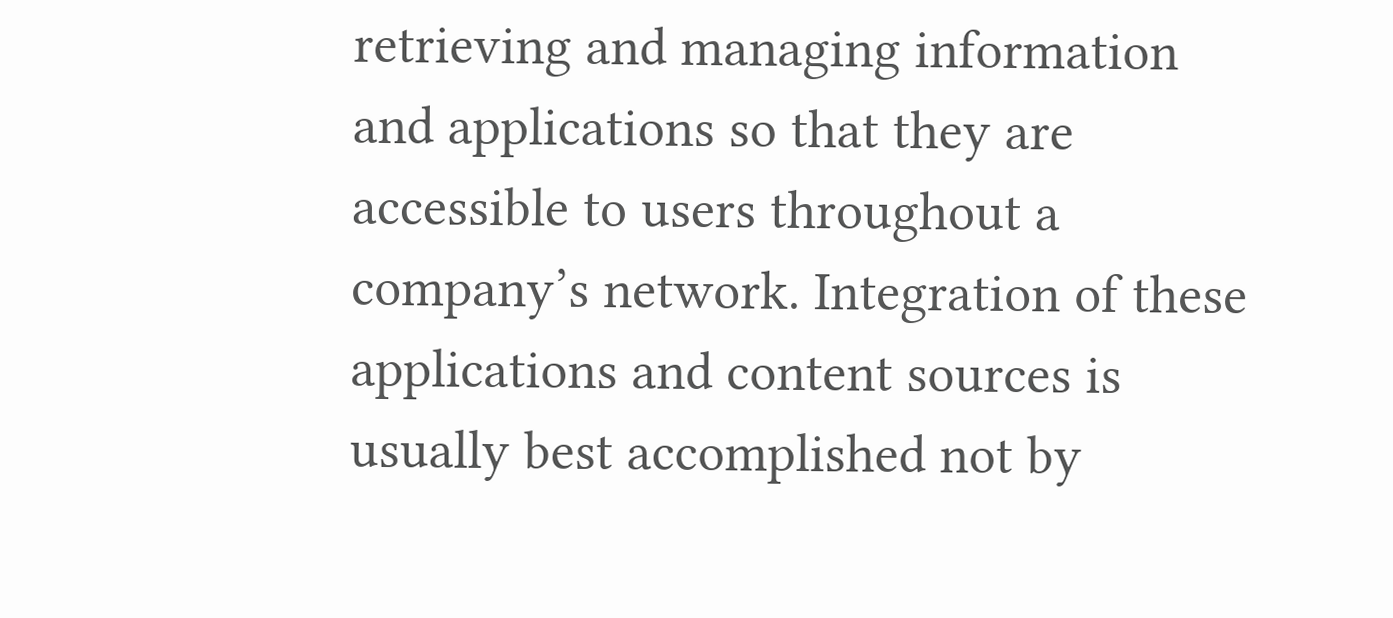retrieving and managing information and applications so that they are accessible to users throughout a company’s network. Integration of these applications and content sources is usually best accomplished not by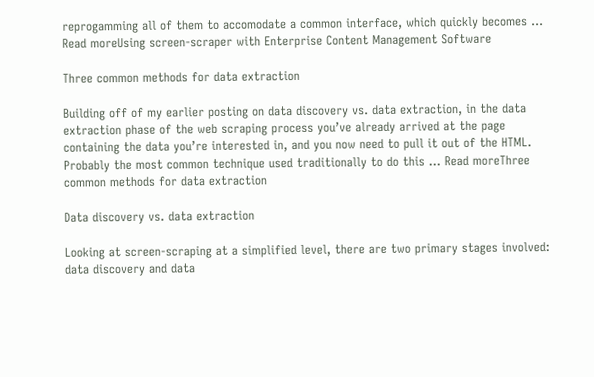reprogamming all of them to accomodate a common interface, which quickly becomes … Read moreUsing screen-scraper with Enterprise Content Management Software

Three common methods for data extraction

Building off of my earlier posting on data discovery vs. data extraction, in the data extraction phase of the web scraping process you’ve already arrived at the page containing the data you’re interested in, and you now need to pull it out of the HTML. Probably the most common technique used traditionally to do this … Read moreThree common methods for data extraction

Data discovery vs. data extraction

Looking at screen-scraping at a simplified level, there are two primary stages involved: data discovery and data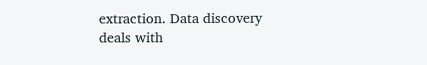extraction. Data discovery deals with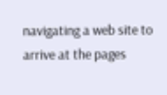navigating a web site to arrive at the pages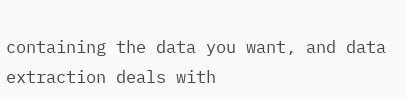containing the data you want, and data extraction deals with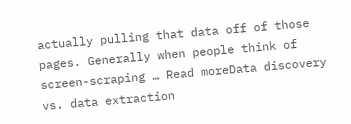actually pulling that data off of those pages. Generally when people think of screen-scraping … Read moreData discovery vs. data extraction